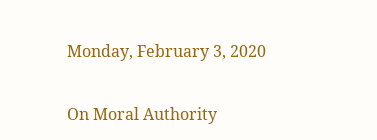Monday, February 3, 2020

On Moral Authority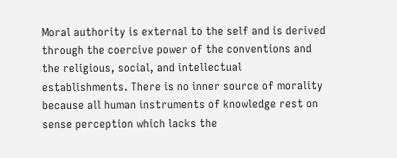Moral authority is external to the self and is derived through the coercive power of the conventions and the religious, social, and intellectual establishments. There is no inner source of morality because all human instruments of knowledge rest on sense perception which lacks the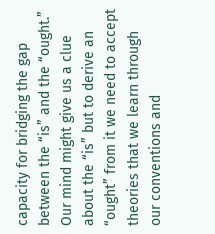capacity for bridging the gap between the “is” and the “ought.” Our mind might give us a clue about the “is” but to derive an “ought” from it we need to accept theories that we learn through our conventions and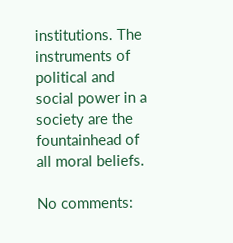institutions. The instruments of political and social power in a society are the fountainhead of all moral beliefs.

No comments: